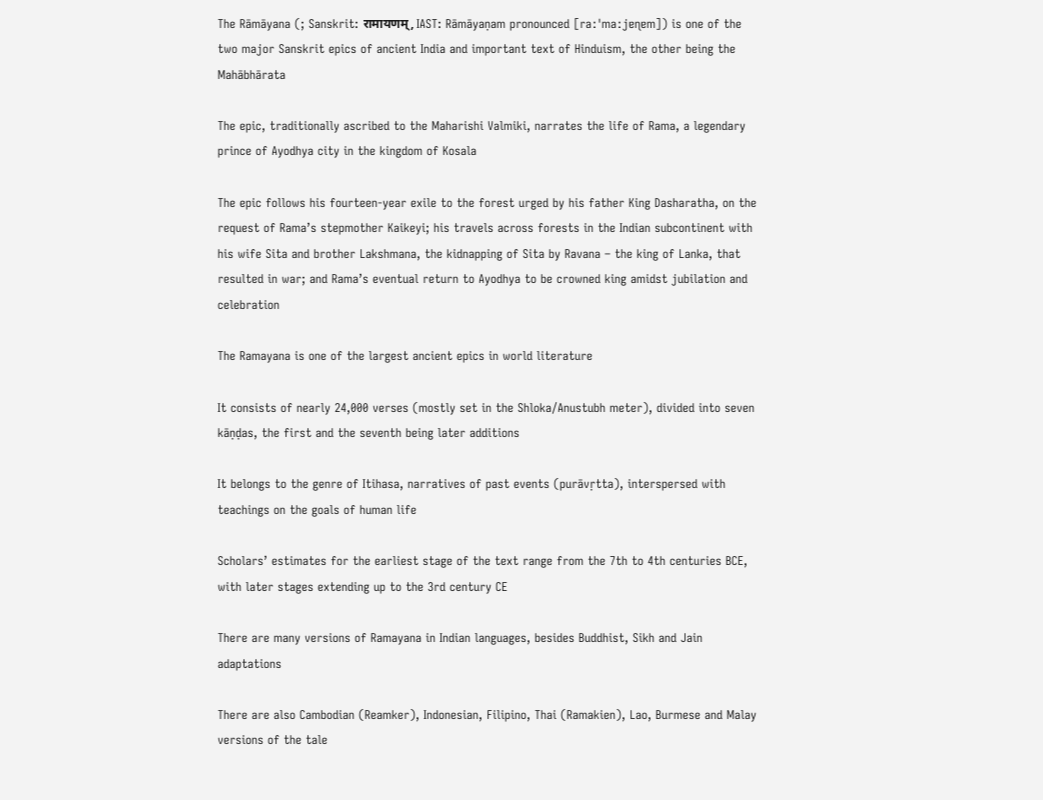The Rāmāyana (; Sanskrit: रामायणम्, IAST: Rāmāyaṇam pronounced [raːˈmaːjɐɳɐm]) is one of the two major Sanskrit epics of ancient India and important text of Hinduism, the other being the Mahābhārata

The epic, traditionally ascribed to the Maharishi Valmiki, narrates the life of Rama, a legendary prince of Ayodhya city in the kingdom of Kosala

The epic follows his fourteen-year exile to the forest urged by his father King Dasharatha, on the request of Rama’s stepmother Kaikeyi; his travels across forests in the Indian subcontinent with his wife Sita and brother Lakshmana, the kidnapping of Sita by Ravana – the king of Lanka, that resulted in war; and Rama’s eventual return to Ayodhya to be crowned king amidst jubilation and celebration

The Ramayana is one of the largest ancient epics in world literature

It consists of nearly 24,000 verses (mostly set in the Shloka/Anustubh meter), divided into seven kāṇḍas, the first and the seventh being later additions

It belongs to the genre of Itihasa, narratives of past events (purāvṛtta), interspersed with teachings on the goals of human life

Scholars’ estimates for the earliest stage of the text range from the 7th to 4th centuries BCE, with later stages extending up to the 3rd century CE

There are many versions of Ramayana in Indian languages, besides Buddhist, Sikh and Jain adaptations

There are also Cambodian (Reamker), Indonesian, Filipino, Thai (Ramakien), Lao, Burmese and Malay versions of the tale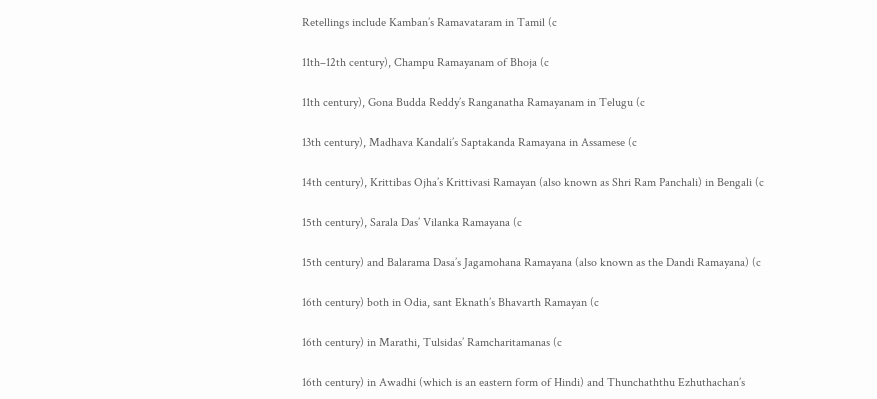Retellings include Kamban’s Ramavataram in Tamil (c

11th–12th century), Champu Ramayanam of Bhoja (c

11th century), Gona Budda Reddy’s Ranganatha Ramayanam in Telugu (c

13th century), Madhava Kandali’s Saptakanda Ramayana in Assamese (c

14th century), Krittibas Ojha’s Krittivasi Ramayan (also known as Shri Ram Panchali) in Bengali (c

15th century), Sarala Das’ Vilanka Ramayana (c

15th century) and Balarama Dasa’s Jagamohana Ramayana (also known as the Dandi Ramayana) (c

16th century) both in Odia, sant Eknath’s Bhavarth Ramayan (c

16th century) in Marathi, Tulsidas’ Ramcharitamanas (c

16th century) in Awadhi (which is an eastern form of Hindi) and Thunchaththu Ezhuthachan’s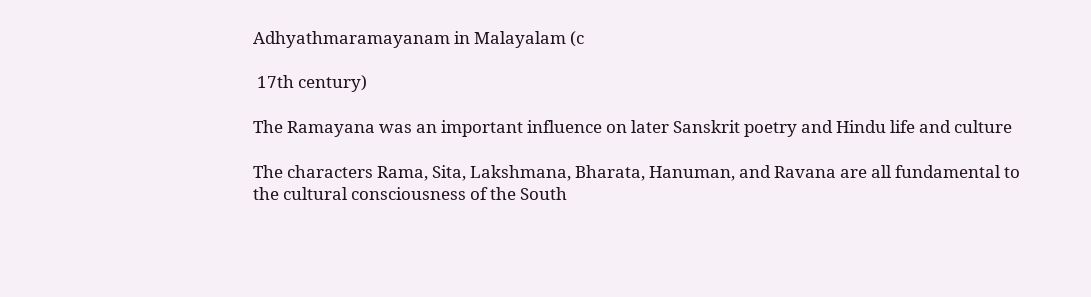Adhyathmaramayanam in Malayalam (c

 17th century)

The Ramayana was an important influence on later Sanskrit poetry and Hindu life and culture

The characters Rama, Sita, Lakshmana, Bharata, Hanuman, and Ravana are all fundamental to the cultural consciousness of the South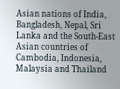Asian nations of India, Bangladesh, Nepal, Sri Lanka and the South-East Asian countries of Cambodia, Indonesia, Malaysia and Thailand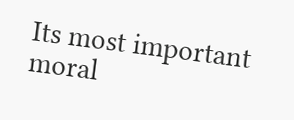Its most important moral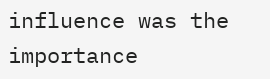influence was the importance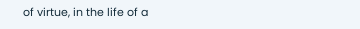of virtue, in the life of a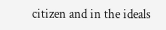citizen and in the ideals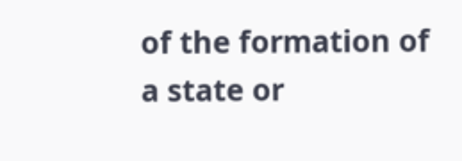of the formation of a state or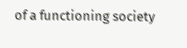of a functioning society